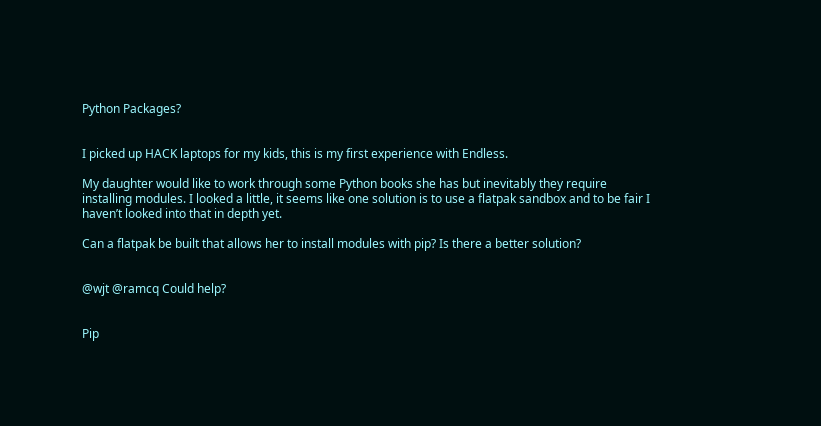Python Packages?


I picked up HACK laptops for my kids, this is my first experience with Endless.

My daughter would like to work through some Python books she has but inevitably they require installing modules. I looked a little, it seems like one solution is to use a flatpak sandbox and to be fair I haven’t looked into that in depth yet.

Can a flatpak be built that allows her to install modules with pip? Is there a better solution?


@wjt @ramcq Could help?


Pip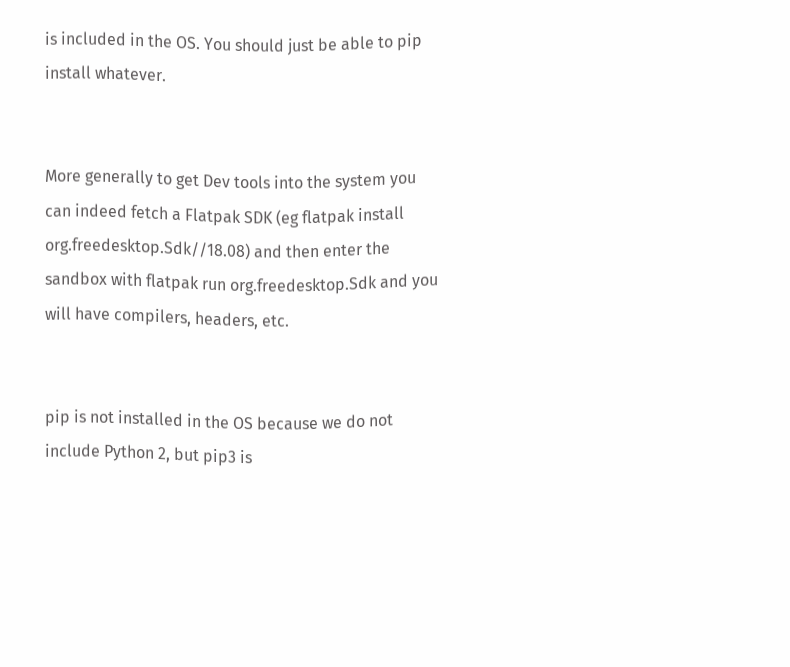is included in the OS. You should just be able to pip install whatever.


More generally to get Dev tools into the system you can indeed fetch a Flatpak SDK (eg flatpak install org.freedesktop.Sdk//18.08) and then enter the sandbox with flatpak run org.freedesktop.Sdk and you will have compilers, headers, etc.


pip is not installed in the OS because we do not include Python 2, but pip3 is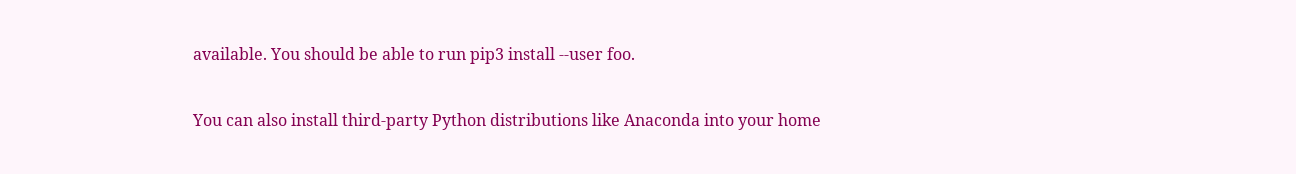available. You should be able to run pip3 install --user foo.

You can also install third-party Python distributions like Anaconda into your home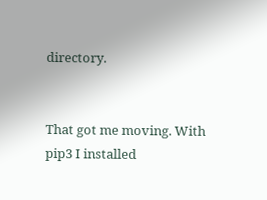directory.


That got me moving. With pip3 I installed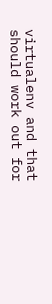virtualenv and that should work out for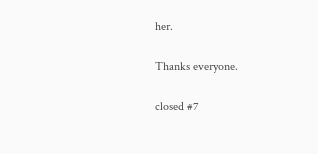her.

Thanks everyone.

closed #7